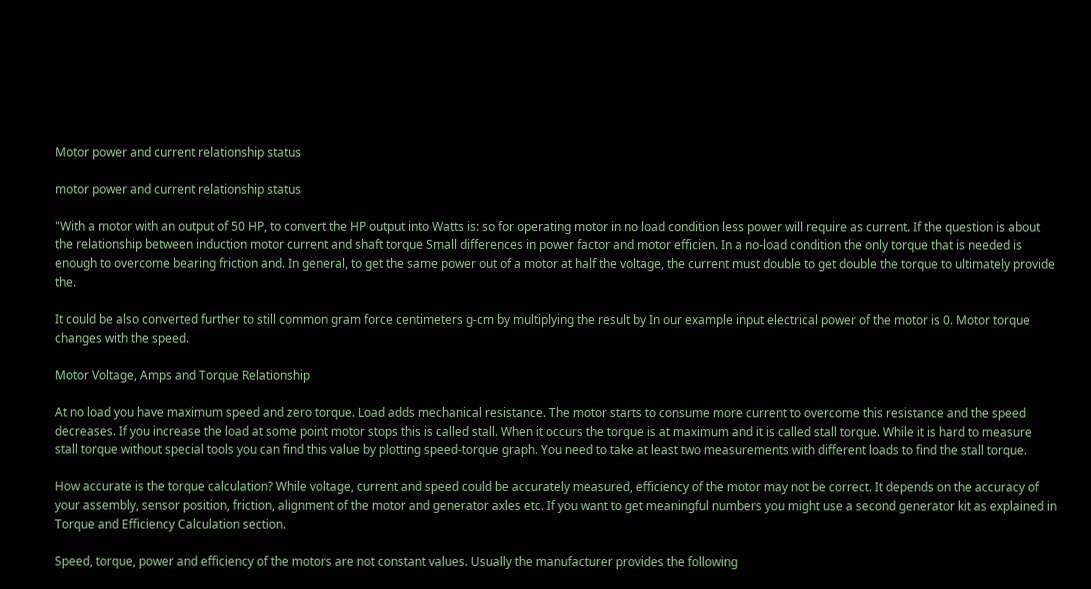Motor power and current relationship status

motor power and current relationship status

"With a motor with an output of 50 HP, to convert the HP output into Watts is: so for operating motor in no load condition less power will require as current. If the question is about the relationship between induction motor current and shaft torque Small differences in power factor and motor efficien. In a no-load condition the only torque that is needed is enough to overcome bearing friction and. In general, to get the same power out of a motor at half the voltage, the current must double to get double the torque to ultimately provide the.

It could be also converted further to still common gram force centimeters g-cm by multiplying the result by In our example input electrical power of the motor is 0. Motor torque changes with the speed.

Motor Voltage, Amps and Torque Relationship

At no load you have maximum speed and zero torque. Load adds mechanical resistance. The motor starts to consume more current to overcome this resistance and the speed decreases. If you increase the load at some point motor stops this is called stall. When it occurs the torque is at maximum and it is called stall torque. While it is hard to measure stall torque without special tools you can find this value by plotting speed-torque graph. You need to take at least two measurements with different loads to find the stall torque.

How accurate is the torque calculation? While voltage, current and speed could be accurately measured, efficiency of the motor may not be correct. It depends on the accuracy of your assembly, sensor position, friction, alignment of the motor and generator axles etc. If you want to get meaningful numbers you might use a second generator kit as explained in Torque and Efficiency Calculation section.

Speed, torque, power and efficiency of the motors are not constant values. Usually the manufacturer provides the following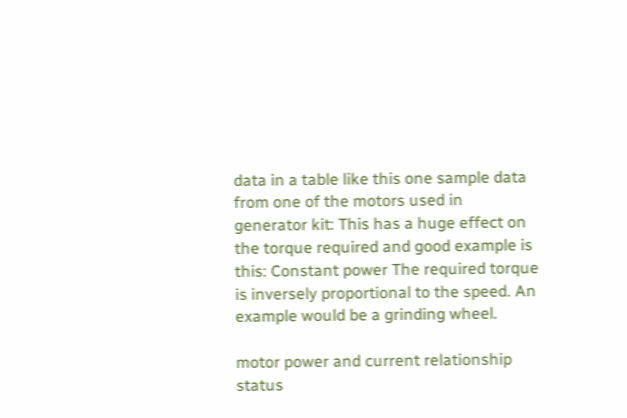data in a table like this one sample data from one of the motors used in generator kit: This has a huge effect on the torque required and good example is this: Constant power The required torque is inversely proportional to the speed. An example would be a grinding wheel.

motor power and current relationship status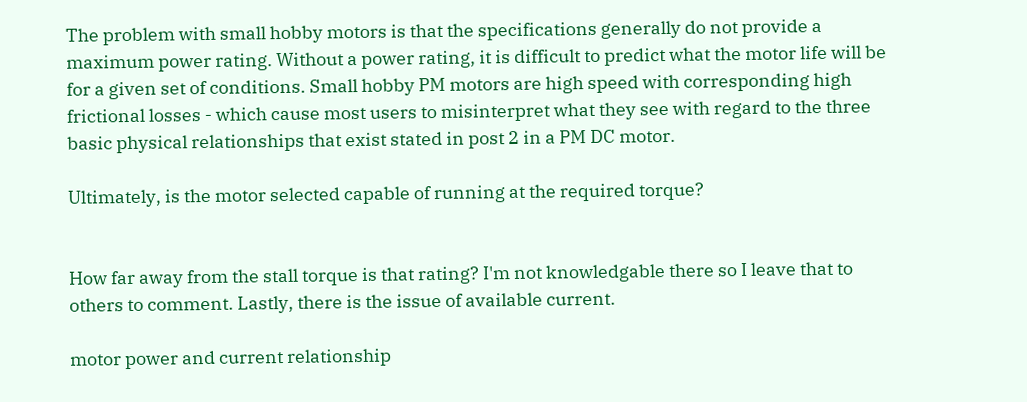The problem with small hobby motors is that the specifications generally do not provide a maximum power rating. Without a power rating, it is difficult to predict what the motor life will be for a given set of conditions. Small hobby PM motors are high speed with corresponding high frictional losses - which cause most users to misinterpret what they see with regard to the three basic physical relationships that exist stated in post 2 in a PM DC motor.

Ultimately, is the motor selected capable of running at the required torque?


How far away from the stall torque is that rating? I'm not knowledgable there so I leave that to others to comment. Lastly, there is the issue of available current.

motor power and current relationship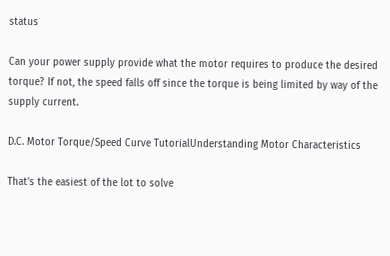status

Can your power supply provide what the motor requires to produce the desired torque? If not, the speed falls off since the torque is being limited by way of the supply current.

D.C. Motor Torque/Speed Curve TutorialUnderstanding Motor Characteristics

That's the easiest of the lot to solve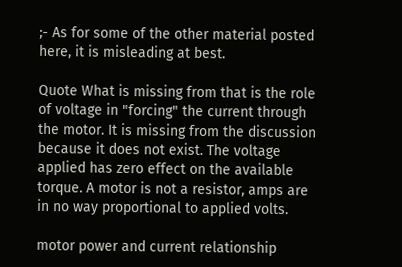;- As for some of the other material posted here, it is misleading at best.

Quote What is missing from that is the role of voltage in "forcing" the current through the motor. It is missing from the discussion because it does not exist. The voltage applied has zero effect on the available torque. A motor is not a resistor, amps are in no way proportional to applied volts.

motor power and current relationship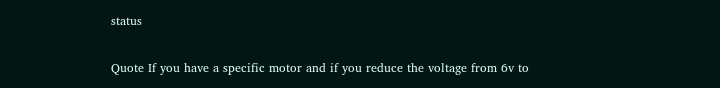status

Quote If you have a specific motor and if you reduce the voltage from 6v to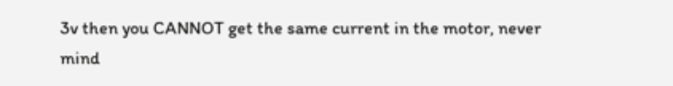3v then you CANNOT get the same current in the motor, never mind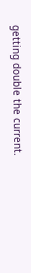getting double the current.